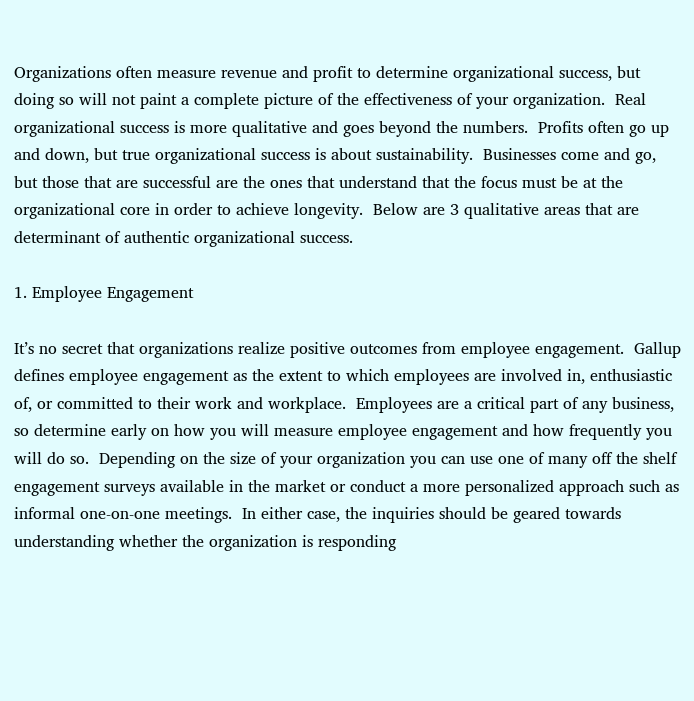Organizations often measure revenue and profit to determine organizational success, but doing so will not paint a complete picture of the effectiveness of your organization.  Real organizational success is more qualitative and goes beyond the numbers.  Profits often go up and down, but true organizational success is about sustainability.  Businesses come and go, but those that are successful are the ones that understand that the focus must be at the organizational core in order to achieve longevity.  Below are 3 qualitative areas that are determinant of authentic organizational success.

1. Employee Engagement

It’s no secret that organizations realize positive outcomes from employee engagement.  Gallup defines employee engagement as the extent to which employees are involved in, enthusiastic of, or committed to their work and workplace.  Employees are a critical part of any business, so determine early on how you will measure employee engagement and how frequently you will do so.  Depending on the size of your organization you can use one of many off the shelf engagement surveys available in the market or conduct a more personalized approach such as informal one-on-one meetings.  In either case, the inquiries should be geared towards understanding whether the organization is responding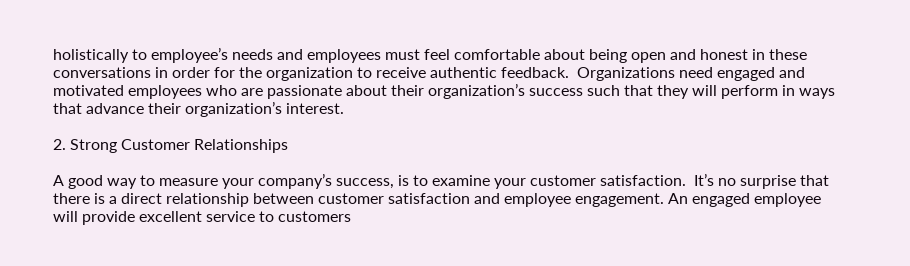holistically to employee’s needs and employees must feel comfortable about being open and honest in these conversations in order for the organization to receive authentic feedback.  Organizations need engaged and motivated employees who are passionate about their organization’s success such that they will perform in ways that advance their organization’s interest.

2. Strong Customer Relationships

A good way to measure your company’s success, is to examine your customer satisfaction.  It’s no surprise that there is a direct relationship between customer satisfaction and employee engagement. An engaged employee will provide excellent service to customers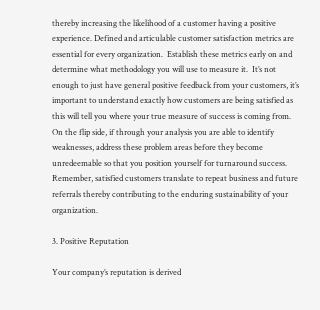thereby increasing the likelihood of a customer having a positive experience. Defined and articulable customer satisfaction metrics are essential for every organization.  Establish these metrics early on and determine what methodology you will use to measure it.  It’s not enough to just have general positive feedback from your customers, it’s important to understand exactly how customers are being satisfied as this will tell you where your true measure of success is coming from.  On the flip side, if through your analysis you are able to identify weaknesses, address these problem areas before they become unredeemable so that you position yourself for turnaround success.  Remember, satisfied customers translate to repeat business and future referrals thereby contributing to the enduring sustainability of your organization.

3. Positive Reputation

Your company’s reputation is derived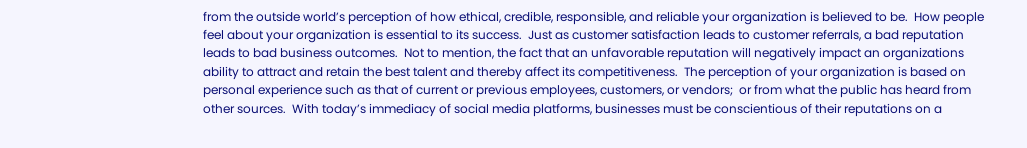from the outside world’s perception of how ethical, credible, responsible, and reliable your organization is believed to be.  How people feel about your organization is essential to its success.  Just as customer satisfaction leads to customer referrals, a bad reputation leads to bad business outcomes.  Not to mention, the fact that an unfavorable reputation will negatively impact an organizations ability to attract and retain the best talent and thereby affect its competitiveness.  The perception of your organization is based on personal experience such as that of current or previous employees, customers, or vendors;  or from what the public has heard from other sources.  With today’s immediacy of social media platforms, businesses must be conscientious of their reputations on a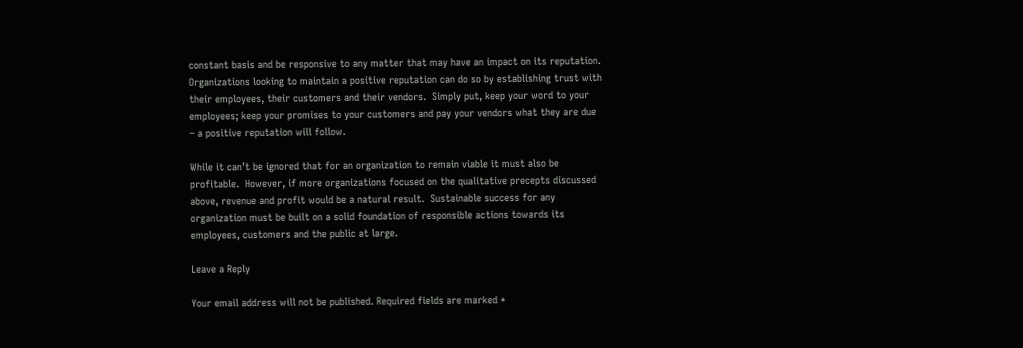constant basis and be responsive to any matter that may have an impact on its reputation.  Organizations looking to maintain a positive reputation can do so by establishing trust with their employees, their customers and their vendors.  Simply put, keep your word to your employees; keep your promises to your customers and pay your vendors what they are due – a positive reputation will follow.

While it can’t be ignored that for an organization to remain viable it must also be profitable.  However, if more organizations focused on the qualitative precepts discussed above, revenue and profit would be a natural result.  Sustainable success for any organization must be built on a solid foundation of responsible actions towards its employees, customers and the public at large.

Leave a Reply

Your email address will not be published. Required fields are marked *